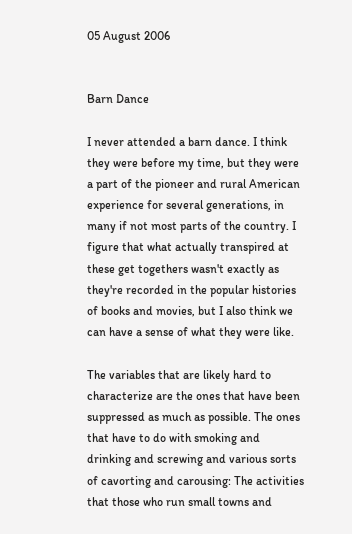05 August 2006


Barn Dance

I never attended a barn dance. I think they were before my time, but they were a part of the pioneer and rural American experience for several generations, in many if not most parts of the country. I figure that what actually transpired at these get togethers wasn't exactly as they're recorded in the popular histories of books and movies, but I also think we can have a sense of what they were like.

The variables that are likely hard to characterize are the ones that have been suppressed as much as possible. The ones that have to do with smoking and drinking and screwing and various sorts of cavorting and carousing: The activities that those who run small towns and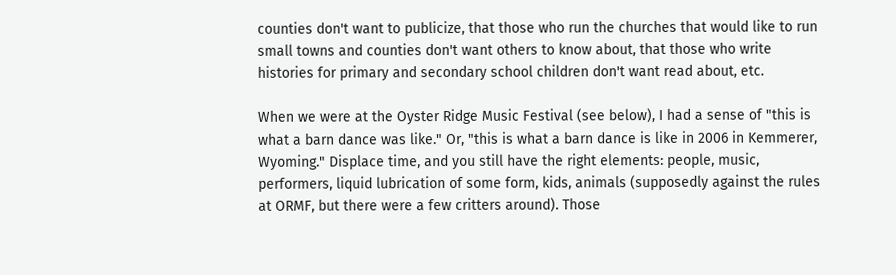counties don't want to publicize, that those who run the churches that would like to run small towns and counties don't want others to know about, that those who write histories for primary and secondary school children don't want read about, etc.

When we were at the Oyster Ridge Music Festival (see below), I had a sense of "this is what a barn dance was like." Or, "this is what a barn dance is like in 2006 in Kemmerer, Wyoming." Displace time, and you still have the right elements: people, music, performers, liquid lubrication of some form, kids, animals (supposedly against the rules at ORMF, but there were a few critters around). Those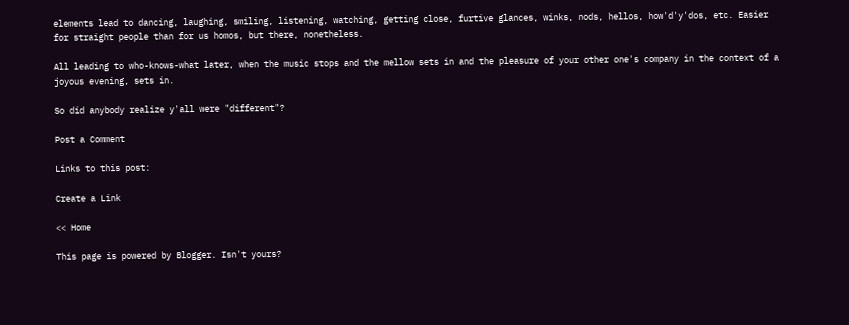elements lead to dancing, laughing, smiling, listening, watching, getting close, furtive glances, winks, nods, hellos, how'd'y'dos, etc. Easier for straight people than for us homos, but there, nonetheless.

All leading to who-knows-what later, when the music stops and the mellow sets in and the pleasure of your other one's company in the context of a joyous evening, sets in.

So did anybody realize y'all were "different"?

Post a Comment

Links to this post:

Create a Link

<< Home

This page is powered by Blogger. Isn't yours?